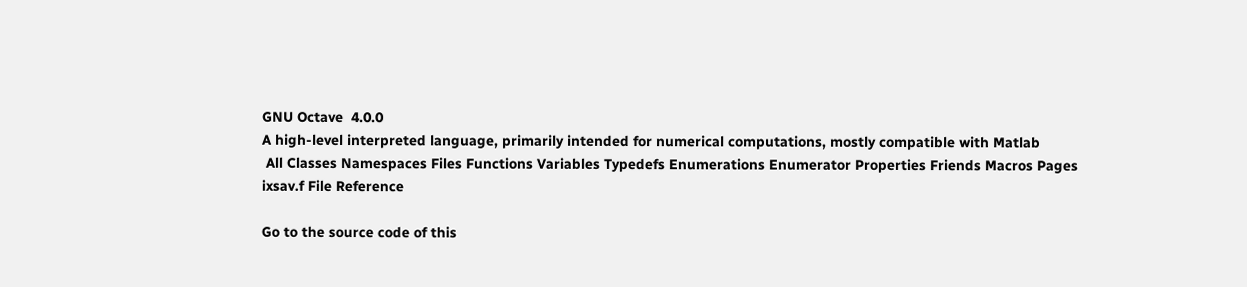GNU Octave  4.0.0
A high-level interpreted language, primarily intended for numerical computations, mostly compatible with Matlab
 All Classes Namespaces Files Functions Variables Typedefs Enumerations Enumerator Properties Friends Macros Pages
ixsav.f File Reference

Go to the source code of this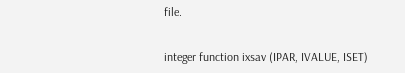file.


integer function ixsav (IPAR, IVALUE, ISET)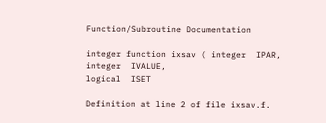Function/Subroutine Documentation

integer function ixsav ( integer  IPAR,
integer  IVALUE,
logical  ISET

Definition at line 2 of file ixsav.f.